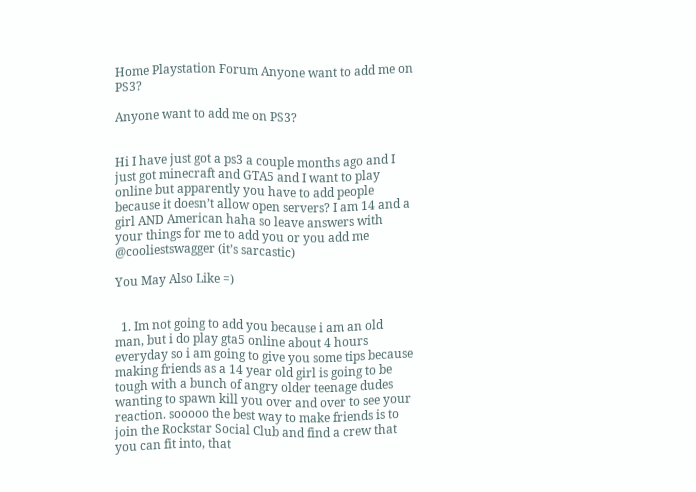Home Playstation Forum Anyone want to add me on PS3?

Anyone want to add me on PS3?


Hi I have just got a ps3 a couple months ago and I just got minecraft and GTA5 and I want to play online but apparently you have to add people because it doesn’t allow open servers? I am 14 and a girl AND American haha so leave answers with your things for me to add you or you add me @cooliestswagger (it’s sarcastic)

You May Also Like =)


  1. Im not going to add you because i am an old man, but i do play gta5 online about 4 hours everyday so i am going to give you some tips because making friends as a 14 year old girl is going to be tough with a bunch of angry older teenage dudes wanting to spawn kill you over and over to see your reaction. sooooo the best way to make friends is to join the Rockstar Social Club and find a crew that you can fit into, that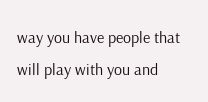way you have people that will play with you and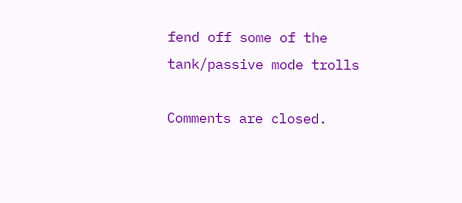fend off some of the tank/passive mode trolls

Comments are closed.